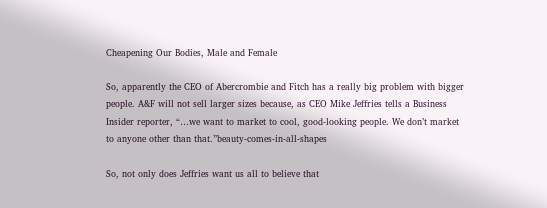Cheapening Our Bodies, Male and Female

So, apparently the CEO of Abercrombie and Fitch has a really big problem with bigger people. A&F will not sell larger sizes because, as CEO Mike Jeffries tells a Business Insider reporter, “…we want to market to cool, good-looking people. We don’t market to anyone other than that.”beauty-comes-in-all-shapes

So, not only does Jeffries want us all to believe that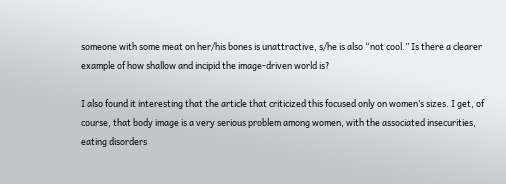someone with some meat on her/his bones is unattractive, s/he is also “not cool.” Is there a clearer example of how shallow and incipid the image-driven world is?

I also found it interesting that the article that criticized this focused only on women’s sizes. I get, of course, that body image is a very serious problem among women, with the associated insecurities, eating disorders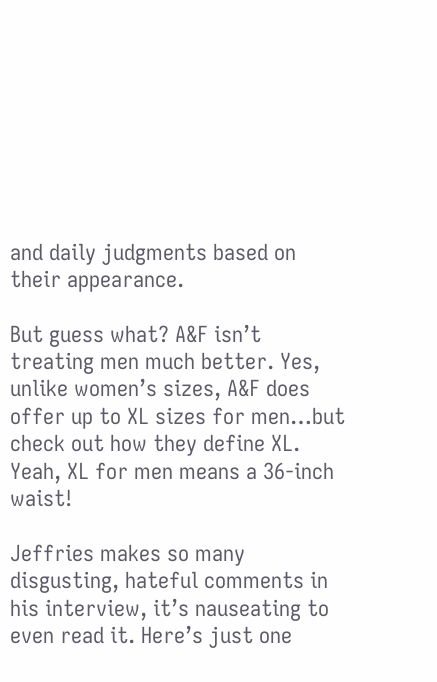and daily judgments based on their appearance.

But guess what? A&F isn’t treating men much better. Yes, unlike women’s sizes, A&F does offer up to XL sizes for men…but check out how they define XL. Yeah, XL for men means a 36-inch waist!

Jeffries makes so many disgusting, hateful comments in his interview, it’s nauseating to even read it. Here’s just one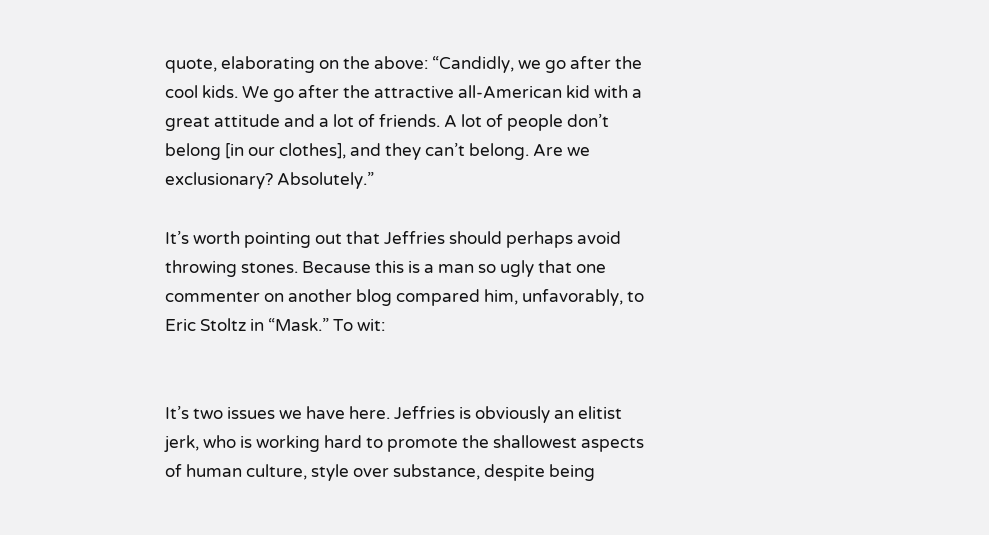quote, elaborating on the above: “Candidly, we go after the cool kids. We go after the attractive all-American kid with a great attitude and a lot of friends. A lot of people don’t belong [in our clothes], and they can’t belong. Are we exclusionary? Absolutely.”

It’s worth pointing out that Jeffries should perhaps avoid throwing stones. Because this is a man so ugly that one commenter on another blog compared him, unfavorably, to Eric Stoltz in “Mask.” To wit:


It’s two issues we have here. Jeffries is obviously an elitist jerk, who is working hard to promote the shallowest aspects of human culture, style over substance, despite being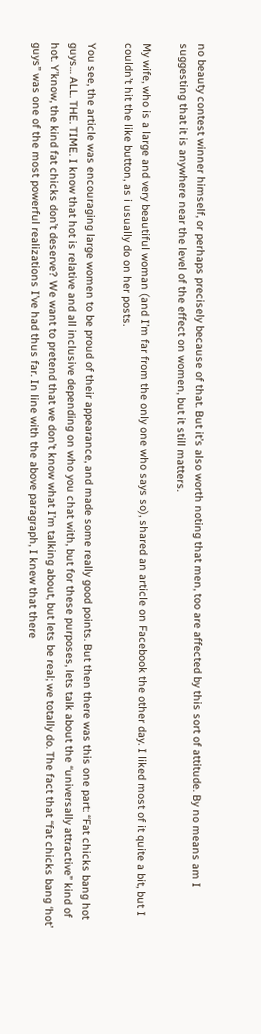no beauty contest winner himself, or perhaps precisely because of that. But it’s also worth noting that men, too are affected by this sort of attitude. By no means am I suggesting that it is anywhere near the level of the effect on women, but it still matters.

My wife, who is a large and very beautiful woman (and I’m far from the only one who says so), shared an article on Facebook the other day. I liked most of it quite a bit, but I couldn’t hit the like button, as i usually do on her posts.

You see, the article was encouraging large women to be proud of their appearance, and made some really good points. But then there was this one part: “Fat chicks bang hot guys… ALL. THE. TIME. I know that hot is relative and all inclusive depending on who you chat with, but for these purposes, lets talk about the “universally attractive” kind of hot. Y’know, the kind fat chicks don’t deserve? We want to pretend that we don’t know what I’m talking about, but lets be real; we totally do. The fact that “fat chicks bang ‘hot’ guys” was one of the most powerful realizations I’ve had thus far. In line with the above paragraph, I knew that there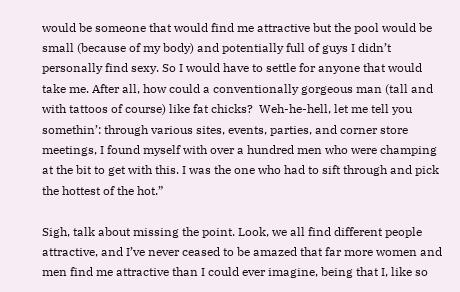would be someone that would find me attractive but the pool would be small (because of my body) and potentially full of guys I didn’t personally find sexy. So I would have to settle for anyone that would take me. After all, how could a conventionally gorgeous man (tall and with tattoos of course) like fat chicks?  Weh-he-hell, let me tell you somethin’: through various sites, events, parties, and corner store meetings, I found myself with over a hundred men who were champing at the bit to get with this. I was the one who had to sift through and pick the hottest of the hot.”

Sigh, talk about missing the point. Look, we all find different people attractive, and I’ve never ceased to be amazed that far more women and men find me attractive than I could ever imagine, being that I, like so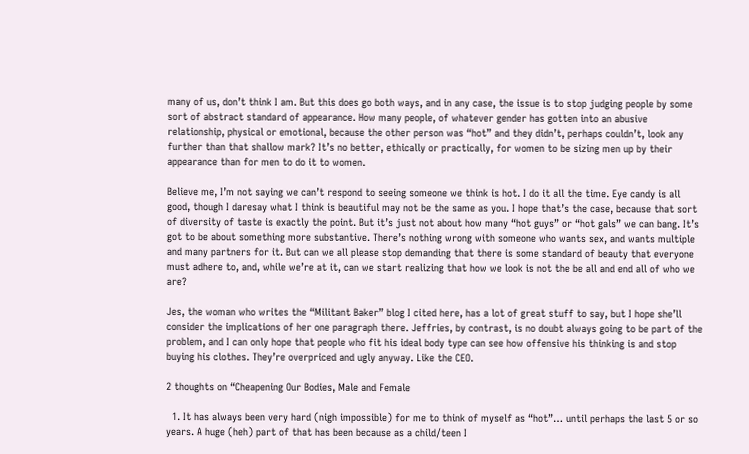many of us, don’t think I am. But this does go both ways, and in any case, the issue is to stop judging people by some sort of abstract standard of appearance. How many people, of whatever gender has gotten into an abusive relationship, physical or emotional, because the other person was “hot” and they didn’t, perhaps couldn’t, look any further than that shallow mark? It’s no better, ethically or practically, for women to be sizing men up by their appearance than for men to do it to women.

Believe me, I’m not saying we can’t respond to seeing someone we think is hot. I do it all the time. Eye candy is all good, though I daresay what I think is beautiful may not be the same as you. I hope that’s the case, because that sort of diversity of taste is exactly the point. But it’s just not about how many “hot guys” or “hot gals” we can bang. It’s got to be about something more substantive. There’s nothing wrong with someone who wants sex, and wants multiple and many partners for it. But can we all please stop demanding that there is some standard of beauty that everyone must adhere to, and, while we’re at it, can we start realizing that how we look is not the be all and end all of who we are?

Jes, the woman who writes the “Militant Baker” blog I cited here, has a lot of great stuff to say, but I hope she’ll consider the implications of her one paragraph there. Jeffries, by contrast, is no doubt always going to be part of the problem, and I can only hope that people who fit his ideal body type can see how offensive his thinking is and stop buying his clothes. They’re overpriced and ugly anyway. Like the CEO.

2 thoughts on “Cheapening Our Bodies, Male and Female

  1. It has always been very hard (nigh impossible) for me to think of myself as “hot”… until perhaps the last 5 or so years. A huge (heh) part of that has been because as a child/teen I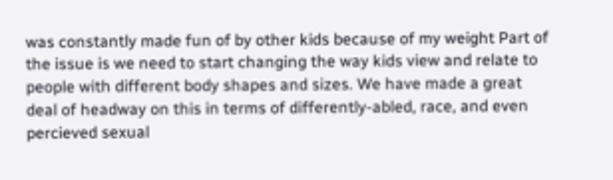was constantly made fun of by other kids because of my weight Part of the issue is we need to start changing the way kids view and relate to people with different body shapes and sizes. We have made a great deal of headway on this in terms of differently-abled, race, and even percieved sexual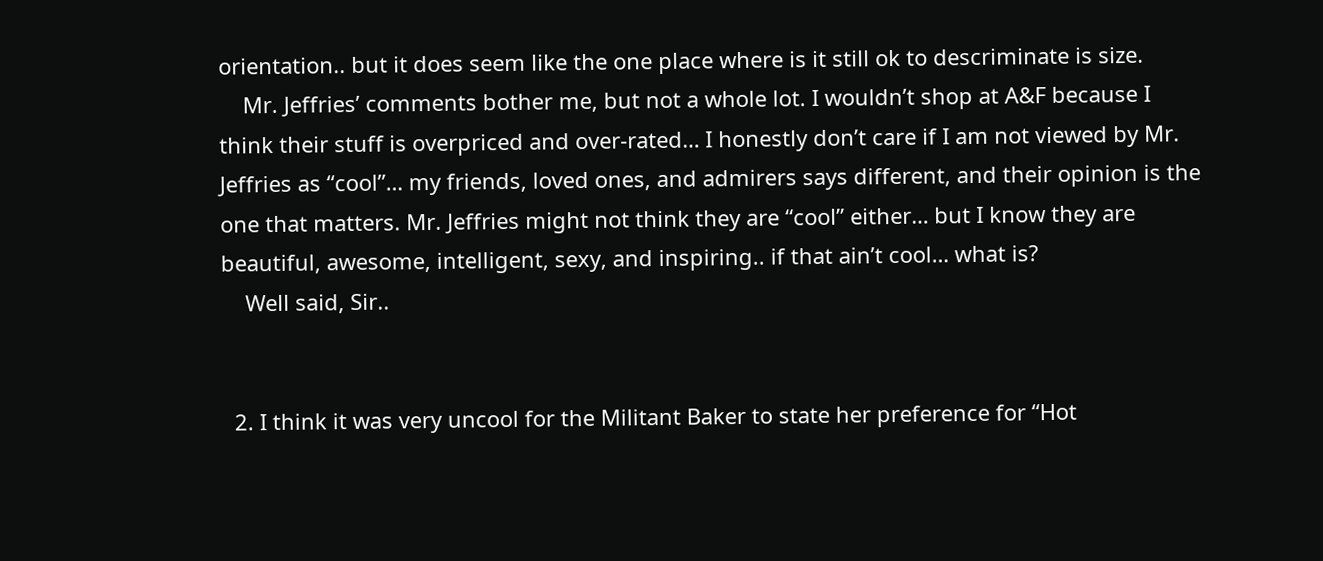orientation.. but it does seem like the one place where is it still ok to descriminate is size.
    Mr. Jeffries’ comments bother me, but not a whole lot. I wouldn’t shop at A&F because I think their stuff is overpriced and over-rated… I honestly don’t care if I am not viewed by Mr. Jeffries as “cool”… my friends, loved ones, and admirers says different, and their opinion is the one that matters. Mr. Jeffries might not think they are “cool” either… but I know they are beautiful, awesome, intelligent, sexy, and inspiring.. if that ain’t cool… what is?
    Well said, Sir..


  2. I think it was very uncool for the Militant Baker to state her preference for “Hot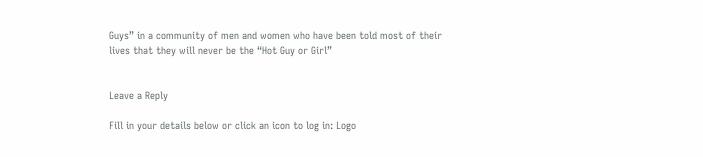Guys” in a community of men and women who have been told most of their lives that they will never be the “Hot Guy or Girl”


Leave a Reply

Fill in your details below or click an icon to log in: Logo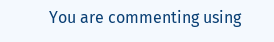You are commenting using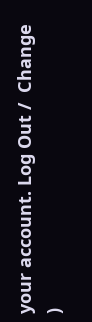your account. Log Out /  Change )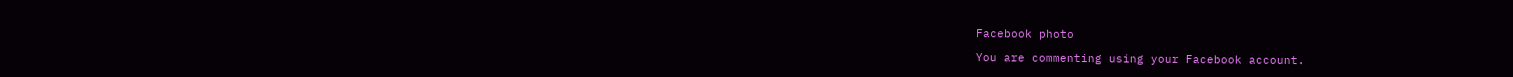Facebook photo

You are commenting using your Facebook account.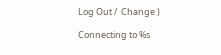Log Out /  Change )

Connecting to %s